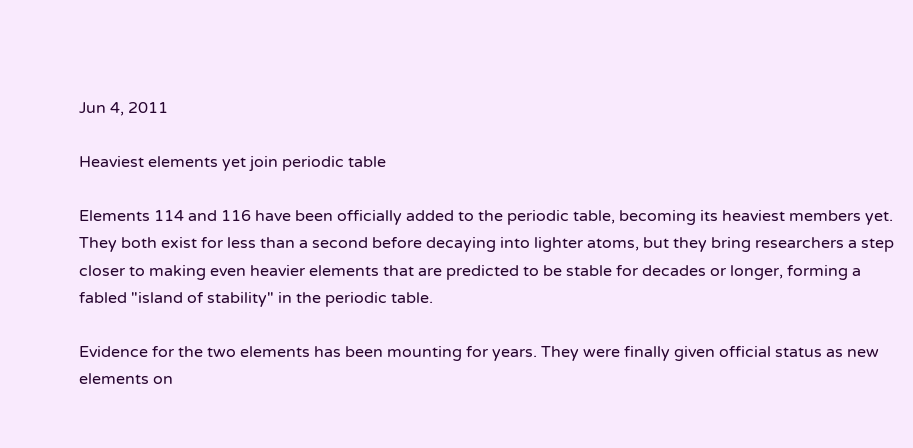Jun 4, 2011

Heaviest elements yet join periodic table

Elements 114 and 116 have been officially added to the periodic table, becoming its heaviest members yet. They both exist for less than a second before decaying into lighter atoms, but they bring researchers a step closer to making even heavier elements that are predicted to be stable for decades or longer, forming a fabled "island of stability" in the periodic table.

Evidence for the two elements has been mounting for years. They were finally given official status as new elements on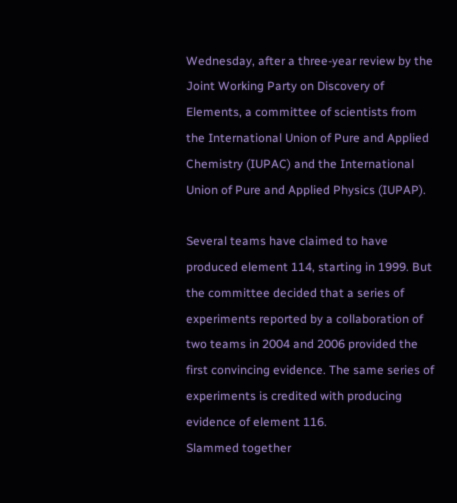Wednesday, after a three-year review by the Joint Working Party on Discovery of Elements, a committee of scientists from the International Union of Pure and Applied Chemistry (IUPAC) and the International Union of Pure and Applied Physics (IUPAP).

Several teams have claimed to have produced element 114, starting in 1999. But the committee decided that a series of experiments reported by a collaboration of two teams in 2004 and 2006 provided the first convincing evidence. The same series of experiments is credited with producing evidence of element 116.
Slammed together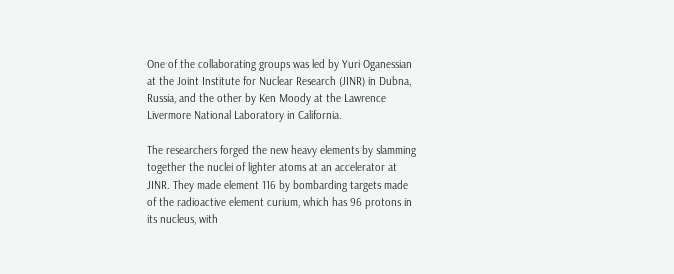One of the collaborating groups was led by Yuri Oganessian at the Joint Institute for Nuclear Research (JINR) in Dubna, Russia, and the other by Ken Moody at the Lawrence Livermore National Laboratory in California.

The researchers forged the new heavy elements by slamming together the nuclei of lighter atoms at an accelerator at JINR. They made element 116 by bombarding targets made of the radioactive element curium, which has 96 protons in its nucleus, with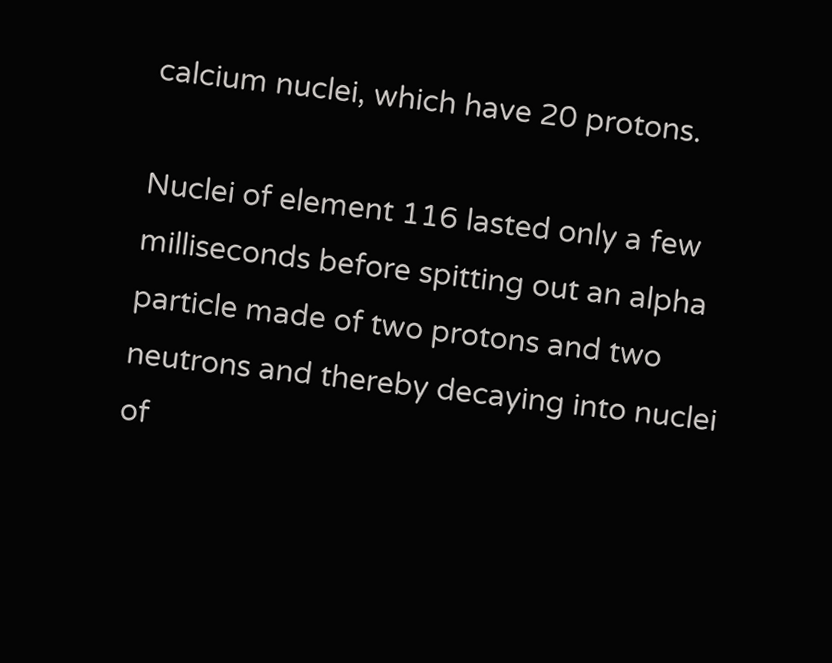calcium nuclei, which have 20 protons.

Nuclei of element 116 lasted only a few milliseconds before spitting out an alpha particle made of two protons and two neutrons and thereby decaying into nuclei of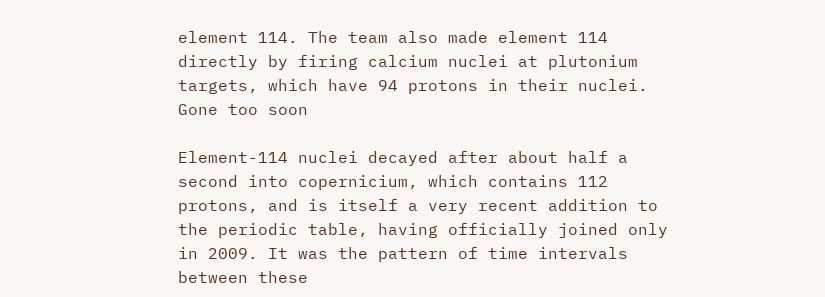element 114. The team also made element 114 directly by firing calcium nuclei at plutonium targets, which have 94 protons in their nuclei.
Gone too soon

Element-114 nuclei decayed after about half a second into copernicium, which contains 112 protons, and is itself a very recent addition to the periodic table, having officially joined only in 2009. It was the pattern of time intervals between these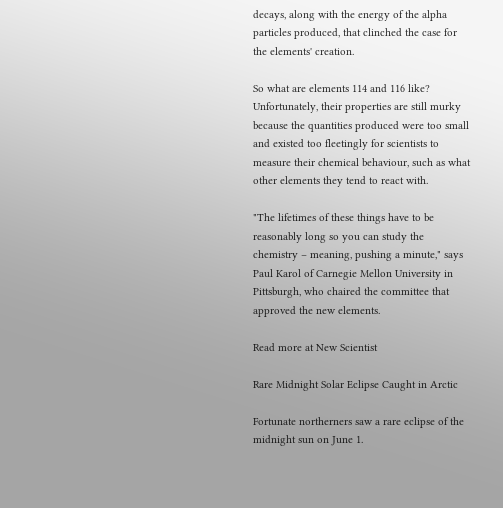decays, along with the energy of the alpha particles produced, that clinched the case for the elements' creation.

So what are elements 114 and 116 like? Unfortunately, their properties are still murky because the quantities produced were too small and existed too fleetingly for scientists to measure their chemical behaviour, such as what other elements they tend to react with.

"The lifetimes of these things have to be reasonably long so you can study the chemistry – meaning, pushing a minute," says Paul Karol of Carnegie Mellon University in Pittsburgh, who chaired the committee that approved the new elements.

Read more at New Scientist

Rare Midnight Solar Eclipse Caught in Arctic

Fortunate northerners saw a rare eclipse of the midnight sun on June 1.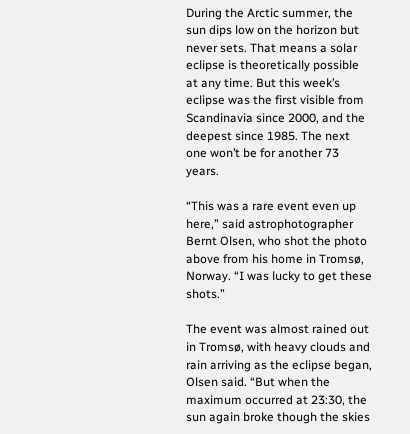During the Arctic summer, the sun dips low on the horizon but never sets. That means a solar eclipse is theoretically possible at any time. But this week’s eclipse was the first visible from Scandinavia since 2000, and the deepest since 1985. The next one won’t be for another 73 years.

“This was a rare event even up here,” said astrophotographer Bernt Olsen, who shot the photo above from his home in Tromsø, Norway. “I was lucky to get these shots.”

The event was almost rained out in Tromsø, with heavy clouds and rain arriving as the eclipse began, Olsen said. “But when the maximum occurred at 23:30, the sun again broke though the skies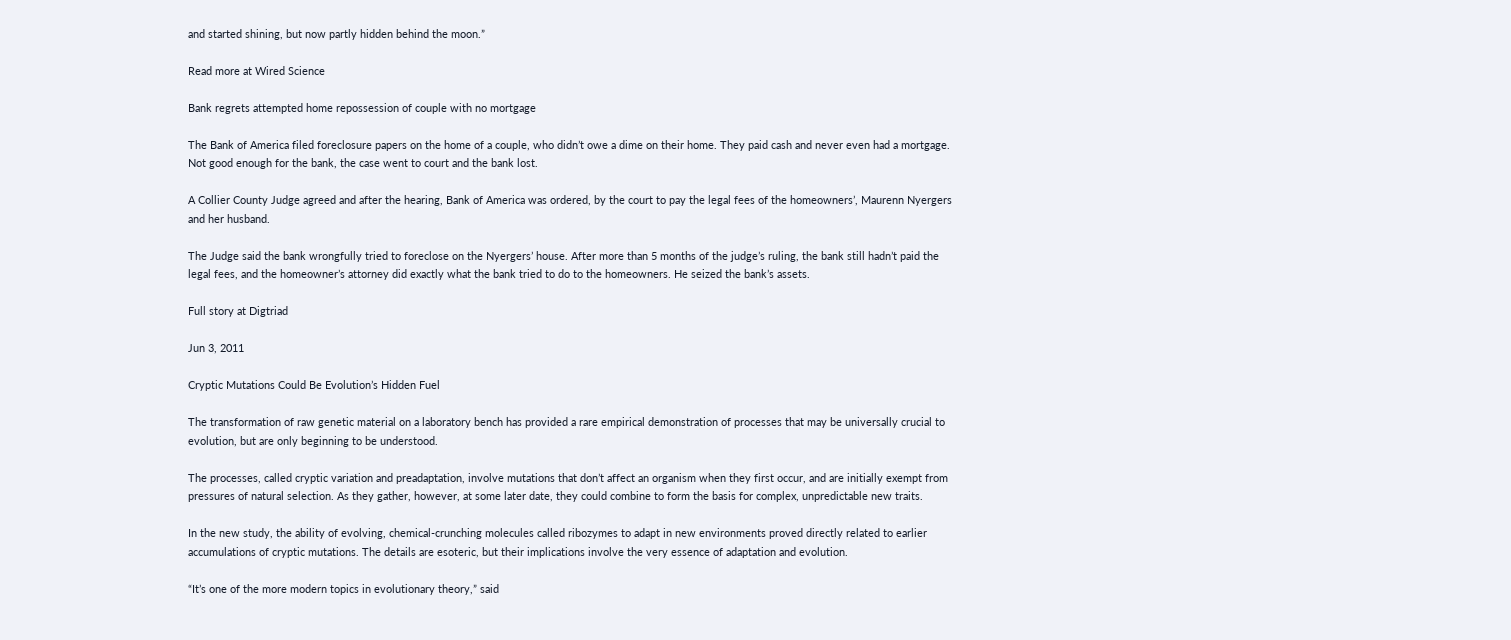and started shining, but now partly hidden behind the moon.”

Read more at Wired Science

Bank regrets attempted home repossession of couple with no mortgage

The Bank of America filed foreclosure papers on the home of a couple, who didn’t owe a dime on their home. They paid cash and never even had a mortgage. Not good enough for the bank, the case went to court and the bank lost.

A Collier County Judge agreed and after the hearing, Bank of America was ordered, by the court to pay the legal fees of the homeowners’, Maurenn Nyergers and her husband.

The Judge said the bank wrongfully tried to foreclose on the Nyergers’ house. After more than 5 months of the judge’s ruling, the bank still hadn’t paid the legal fees, and the homeowner’s attorney did exactly what the bank tried to do to the homeowners. He seized the bank’s assets.

Full story at Digtriad

Jun 3, 2011

Cryptic Mutations Could Be Evolution’s Hidden Fuel

The transformation of raw genetic material on a laboratory bench has provided a rare empirical demonstration of processes that may be universally crucial to evolution, but are only beginning to be understood.

The processes, called cryptic variation and preadaptation, involve mutations that don’t affect an organism when they first occur, and are initially exempt from pressures of natural selection. As they gather, however, at some later date, they could combine to form the basis for complex, unpredictable new traits.

In the new study, the ability of evolving, chemical-crunching molecules called ribozymes to adapt in new environments proved directly related to earlier accumulations of cryptic mutations. The details are esoteric, but their implications involve the very essence of adaptation and evolution.

“It’s one of the more modern topics in evolutionary theory,” said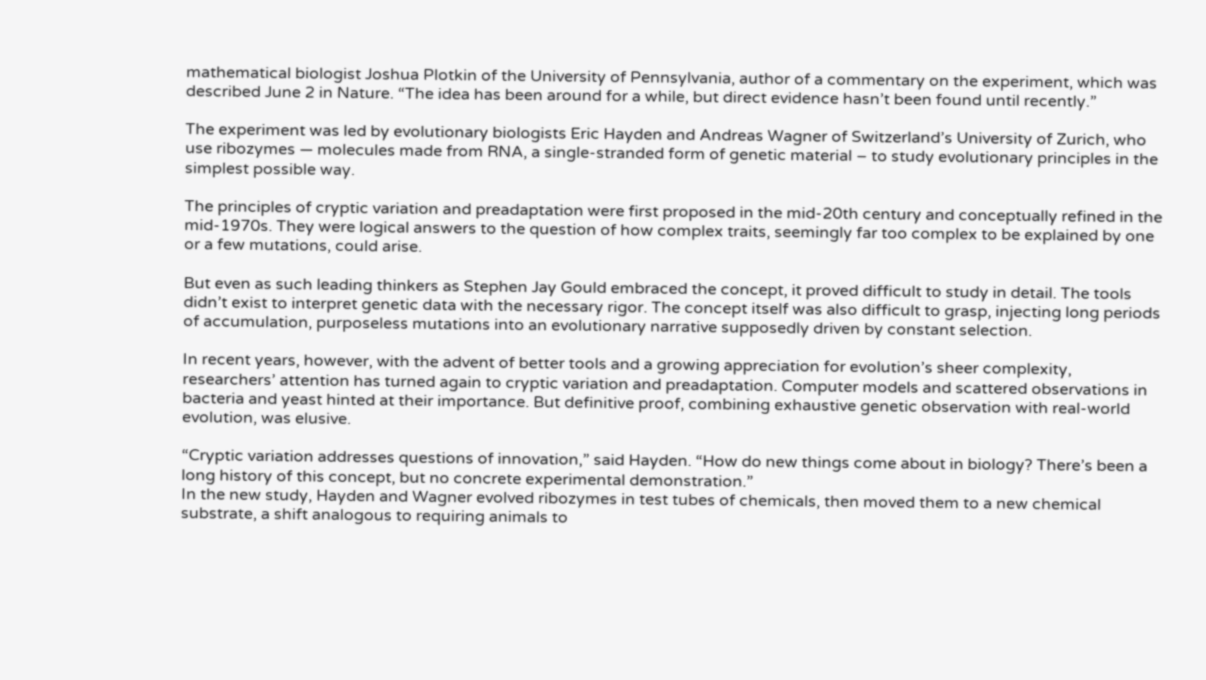mathematical biologist Joshua Plotkin of the University of Pennsylvania, author of a commentary on the experiment, which was described June 2 in Nature. “The idea has been around for a while, but direct evidence hasn’t been found until recently.”

The experiment was led by evolutionary biologists Eric Hayden and Andreas Wagner of Switzerland’s University of Zurich, who use ribozymes — molecules made from RNA, a single-stranded form of genetic material – to study evolutionary principles in the simplest possible way.

The principles of cryptic variation and preadaptation were first proposed in the mid-20th century and conceptually refined in the mid-1970s. They were logical answers to the question of how complex traits, seemingly far too complex to be explained by one or a few mutations, could arise.

But even as such leading thinkers as Stephen Jay Gould embraced the concept, it proved difficult to study in detail. The tools didn’t exist to interpret genetic data with the necessary rigor. The concept itself was also difficult to grasp, injecting long periods of accumulation, purposeless mutations into an evolutionary narrative supposedly driven by constant selection.

In recent years, however, with the advent of better tools and a growing appreciation for evolution’s sheer complexity, researchers’ attention has turned again to cryptic variation and preadaptation. Computer models and scattered observations in bacteria and yeast hinted at their importance. But definitive proof, combining exhaustive genetic observation with real-world evolution, was elusive.

“Cryptic variation addresses questions of innovation,” said Hayden. “How do new things come about in biology? There’s been a long history of this concept, but no concrete experimental demonstration.”
In the new study, Hayden and Wagner evolved ribozymes in test tubes of chemicals, then moved them to a new chemical substrate, a shift analogous to requiring animals to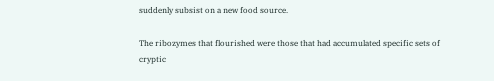suddenly subsist on a new food source.

The ribozymes that flourished were those that had accumulated specific sets of cryptic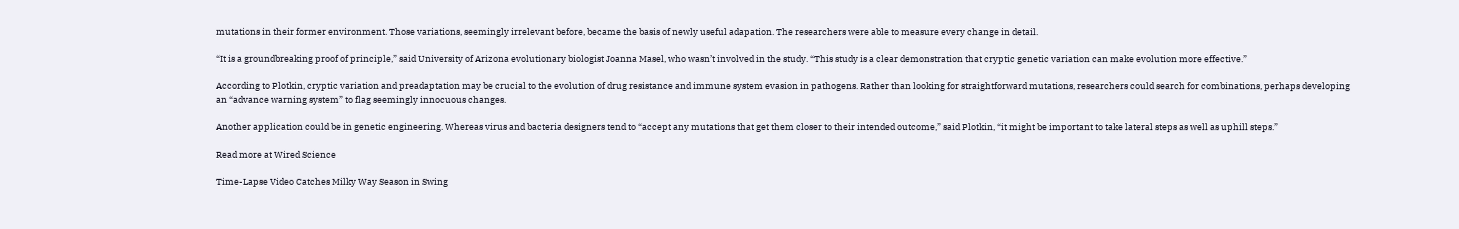mutations in their former environment. Those variations, seemingly irrelevant before, became the basis of newly useful adapation. The researchers were able to measure every change in detail.

“It is a groundbreaking proof of principle,” said University of Arizona evolutionary biologist Joanna Masel, who wasn’t involved in the study. “This study is a clear demonstration that cryptic genetic variation can make evolution more effective.”

According to Plotkin, cryptic variation and preadaptation may be crucial to the evolution of drug resistance and immune system evasion in pathogens. Rather than looking for straightforward mutations, researchers could search for combinations, perhaps developing an “advance warning system” to flag seemingly innocuous changes.

Another application could be in genetic engineering. Whereas virus and bacteria designers tend to “accept any mutations that get them closer to their intended outcome,” said Plotkin, “it might be important to take lateral steps as well as uphill steps.”

Read more at Wired Science

Time-Lapse Video Catches Milky Way Season in Swing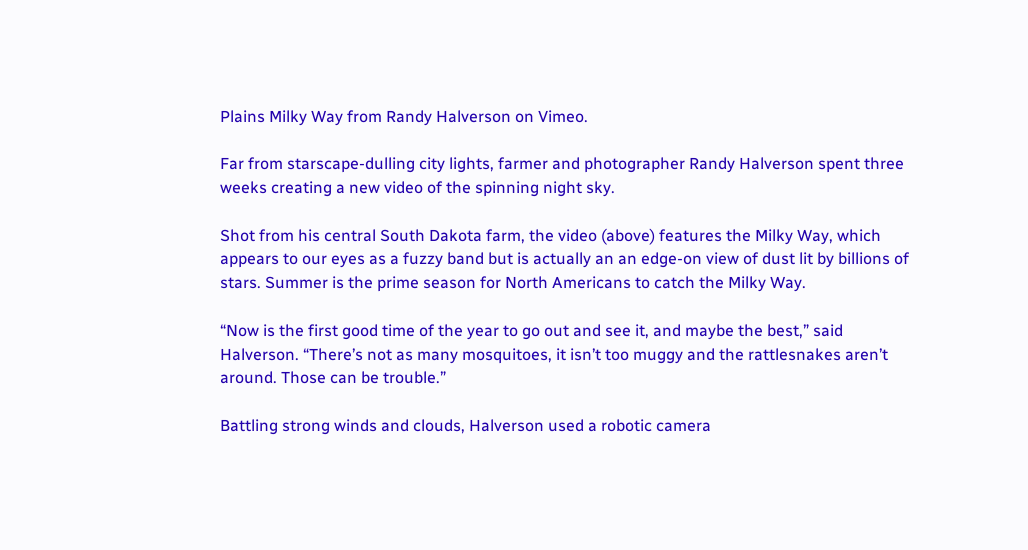Plains Milky Way from Randy Halverson on Vimeo.

Far from starscape-dulling city lights, farmer and photographer Randy Halverson spent three weeks creating a new video of the spinning night sky.

Shot from his central South Dakota farm, the video (above) features the Milky Way, which appears to our eyes as a fuzzy band but is actually an an edge-on view of dust lit by billions of stars. Summer is the prime season for North Americans to catch the Milky Way.

“Now is the first good time of the year to go out and see it, and maybe the best,” said Halverson. “There’s not as many mosquitoes, it isn’t too muggy and the rattlesnakes aren’t around. Those can be trouble.”

Battling strong winds and clouds, Halverson used a robotic camera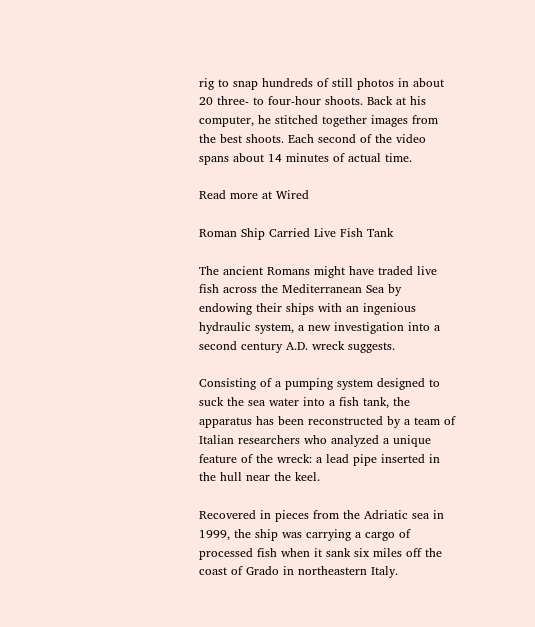rig to snap hundreds of still photos in about 20 three- to four-hour shoots. Back at his computer, he stitched together images from the best shoots. Each second of the video spans about 14 minutes of actual time.

Read more at Wired

Roman Ship Carried Live Fish Tank

The ancient Romans might have traded live fish across the Mediterranean Sea by endowing their ships with an ingenious hydraulic system, a new investigation into a second century A.D. wreck suggests.

Consisting of a pumping system designed to suck the sea water into a fish tank, the apparatus has been reconstructed by a team of Italian researchers who analyzed a unique feature of the wreck: a lead pipe inserted in the hull near the keel.

Recovered in pieces from the Adriatic sea in 1999, the ship was carrying a cargo of processed fish when it sank six miles off the coast of Grado in northeastern Italy.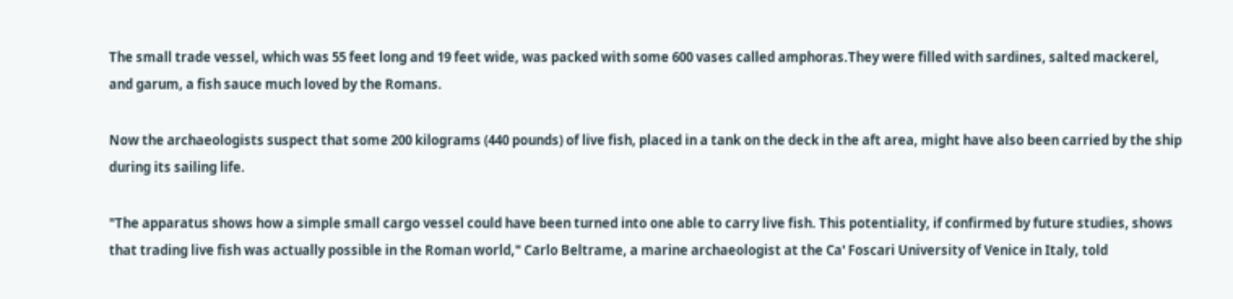The small trade vessel, which was 55 feet long and 19 feet wide, was packed with some 600 vases called amphoras.They were filled with sardines, salted mackerel, and garum, a fish sauce much loved by the Romans.

Now the archaeologists suspect that some 200 kilograms (440 pounds) of live fish, placed in a tank on the deck in the aft area, might have also been carried by the ship during its sailing life.

"The apparatus shows how a simple small cargo vessel could have been turned into one able to carry live fish. This potentiality, if confirmed by future studies, shows that trading live fish was actually possible in the Roman world," Carlo Beltrame, a marine archaeologist at the Ca' Foscari University of Venice in Italy, told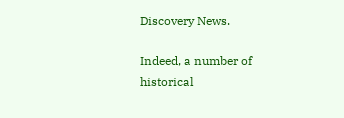Discovery News.

Indeed, a number of historical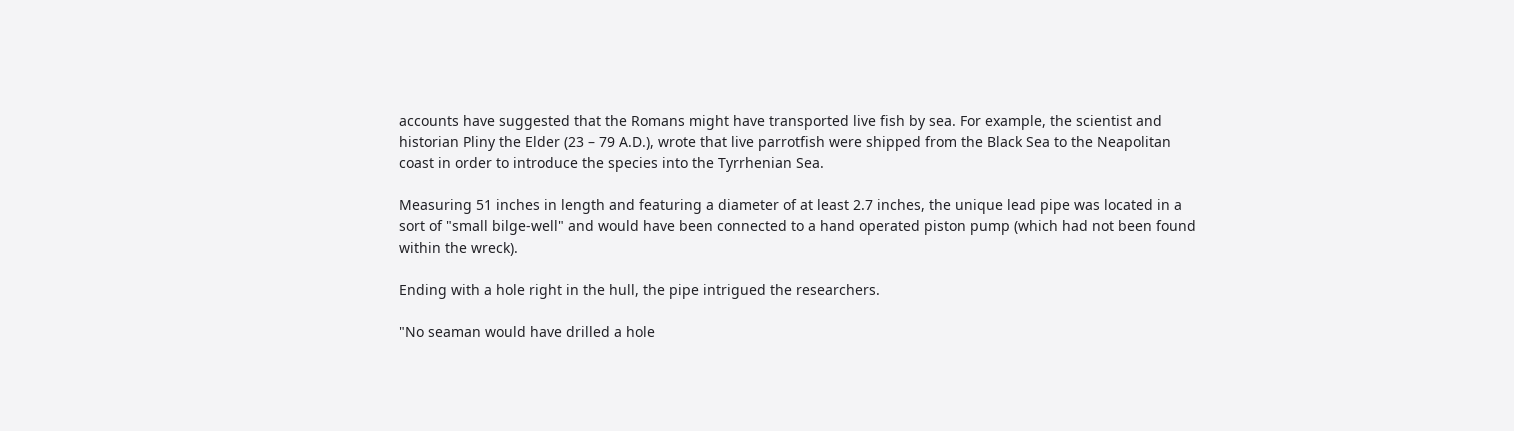accounts have suggested that the Romans might have transported live fish by sea. For example, the scientist and historian Pliny the Elder (23 – 79 A.D.), wrote that live parrotfish were shipped from the Black Sea to the Neapolitan coast in order to introduce the species into the Tyrrhenian Sea.

Measuring 51 inches in length and featuring a diameter of at least 2.7 inches, the unique lead pipe was located in a sort of "small bilge-well" and would have been connected to a hand operated piston pump (which had not been found within the wreck).

Ending with a hole right in the hull, the pipe intrigued the researchers.

"No seaman would have drilled a hole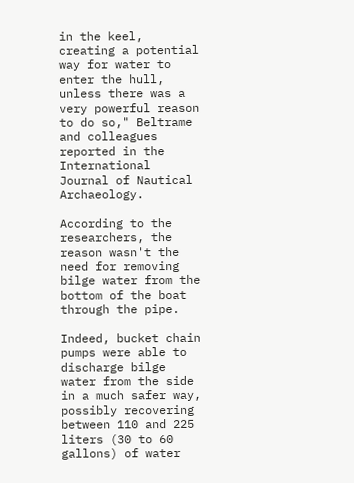in the keel, creating a potential way for water to enter the hull, unless there was a very powerful reason to do so," Beltrame and colleagues reported in the International Journal of Nautical Archaeology.

According to the researchers, the reason wasn't the need for removing bilge water from the bottom of the boat through the pipe.

Indeed, bucket chain pumps were able to discharge bilge water from the side in a much safer way, possibly recovering between 110 and 225 liters (30 to 60 gallons) of water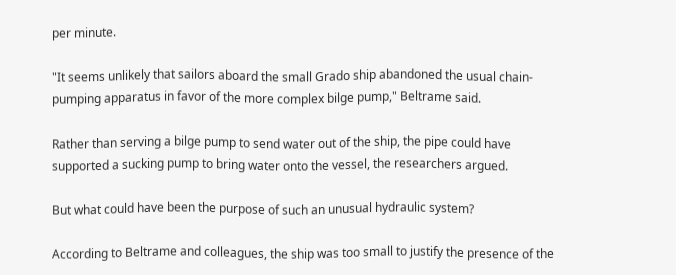per minute.

"It seems unlikely that sailors aboard the small Grado ship abandoned the usual chain-pumping apparatus in favor of the more complex bilge pump," Beltrame said.

Rather than serving a bilge pump to send water out of the ship, the pipe could have supported a sucking pump to bring water onto the vessel, the researchers argued.

But what could have been the purpose of such an unusual hydraulic system?

According to Beltrame and colleagues, the ship was too small to justify the presence of the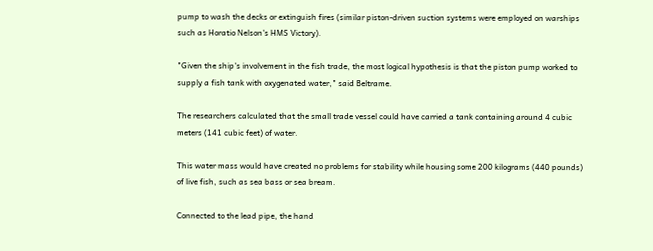pump to wash the decks or extinguish fires (similar piston-driven suction systems were employed on warships such as Horatio Nelson's HMS Victory).

"Given the ship's involvement in the fish trade, the most logical hypothesis is that the piston pump worked to supply a fish tank with oxygenated water," said Beltrame.

The researchers calculated that the small trade vessel could have carried a tank containing around 4 cubic meters (141 cubic feet) of water.

This water mass would have created no problems for stability while housing some 200 kilograms (440 pounds) of live fish, such as sea bass or sea bream.

Connected to the lead pipe, the hand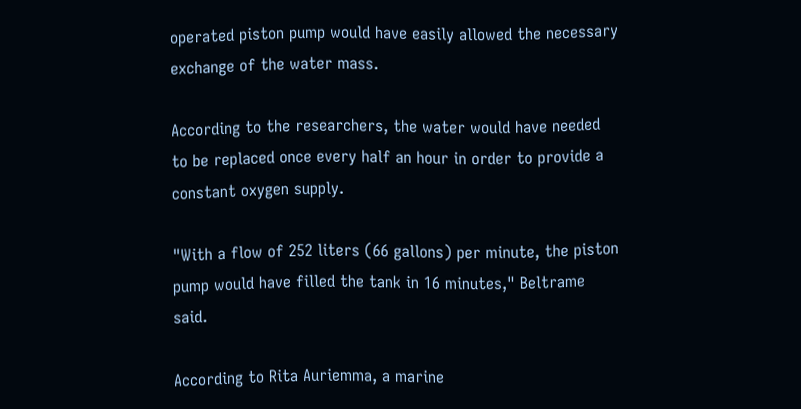operated piston pump would have easily allowed the necessary exchange of the water mass.

According to the researchers, the water would have needed to be replaced once every half an hour in order to provide a constant oxygen supply.

"With a flow of 252 liters (66 gallons) per minute, the piston pump would have filled the tank in 16 minutes," Beltrame said.

According to Rita Auriemma, a marine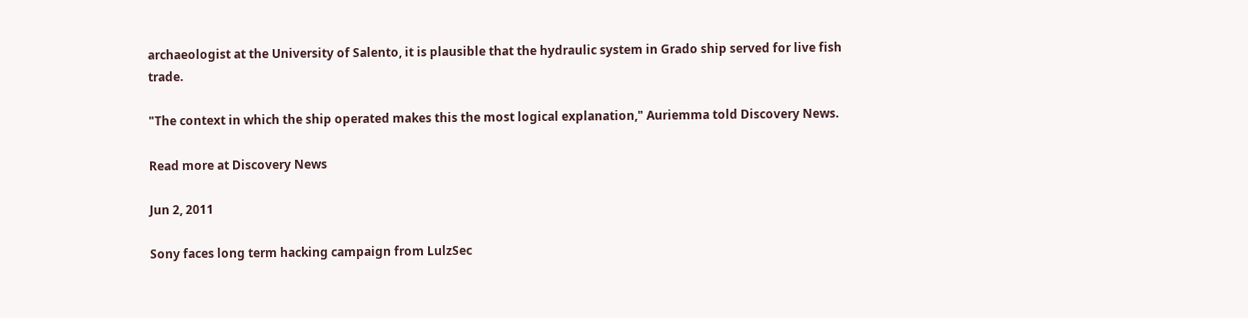archaeologist at the University of Salento, it is plausible that the hydraulic system in Grado ship served for live fish trade.

"The context in which the ship operated makes this the most logical explanation," Auriemma told Discovery News.

Read more at Discovery News

Jun 2, 2011

Sony faces long term hacking campaign from LulzSec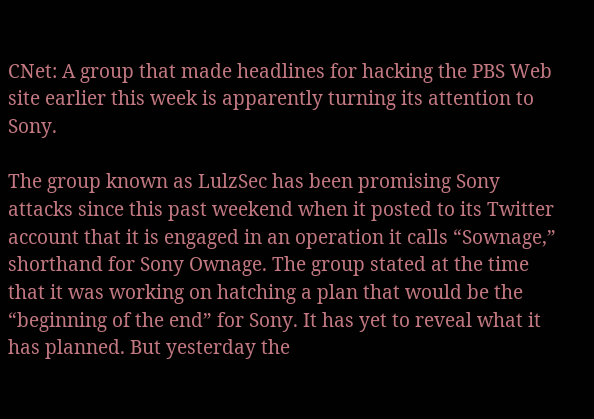CNet: A group that made headlines for hacking the PBS Web site earlier this week is apparently turning its attention to Sony.

The group known as LulzSec has been promising Sony attacks since this past weekend when it posted to its Twitter account that it is engaged in an operation it calls “Sownage,” shorthand for Sony Ownage. The group stated at the time that it was working on hatching a plan that would be the “beginning of the end” for Sony. It has yet to reveal what it has planned. But yesterday the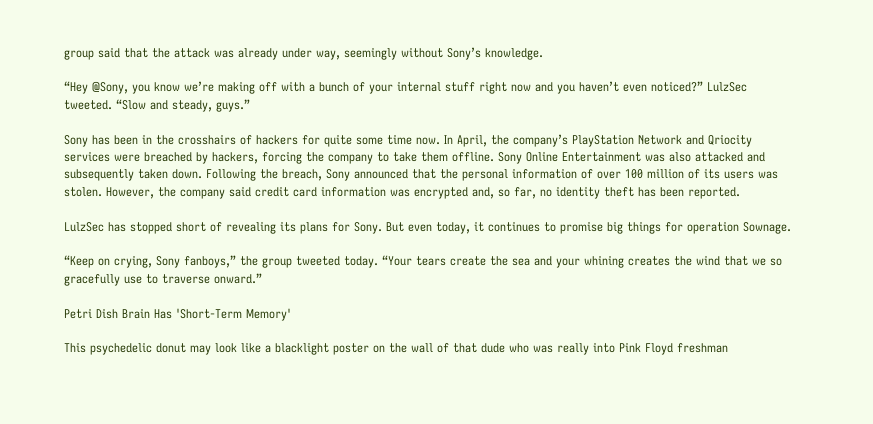group said that the attack was already under way, seemingly without Sony’s knowledge.

“Hey @Sony, you know we’re making off with a bunch of your internal stuff right now and you haven’t even noticed?” LulzSec tweeted. “Slow and steady, guys.”

Sony has been in the crosshairs of hackers for quite some time now. In April, the company’s PlayStation Network and Qriocity services were breached by hackers, forcing the company to take them offline. Sony Online Entertainment was also attacked and subsequently taken down. Following the breach, Sony announced that the personal information of over 100 million of its users was stolen. However, the company said credit card information was encrypted and, so far, no identity theft has been reported.

LulzSec has stopped short of revealing its plans for Sony. But even today, it continues to promise big things for operation Sownage.

“Keep on crying, Sony fanboys,” the group tweeted today. “Your tears create the sea and your whining creates the wind that we so gracefully use to traverse onward.”

Petri Dish Brain Has 'Short-Term Memory'

This psychedelic donut may look like a blacklight poster on the wall of that dude who was really into Pink Floyd freshman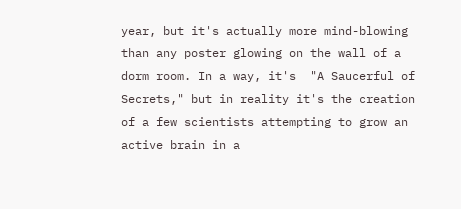year, but it's actually more mind-blowing than any poster glowing on the wall of a dorm room. In a way, it's  "A Saucerful of Secrets," but in reality it's the creation of a few scientists attempting to grow an active brain in a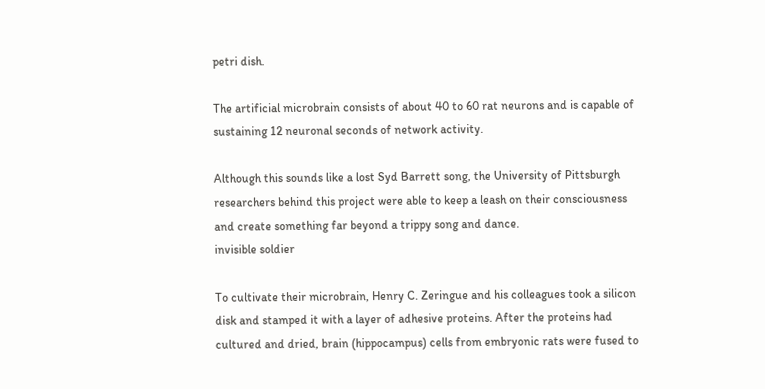petri dish.

The artificial microbrain consists of about 40 to 60 rat neurons and is capable of sustaining 12 neuronal seconds of network activity.

Although this sounds like a lost Syd Barrett song, the University of Pittsburgh researchers behind this project were able to keep a leash on their consciousness and create something far beyond a trippy song and dance.
invisible soldier

To cultivate their microbrain, Henry C. Zeringue and his colleagues took a silicon disk and stamped it with a layer of adhesive proteins. After the proteins had cultured and dried, brain (hippocampus) cells from embryonic rats were fused to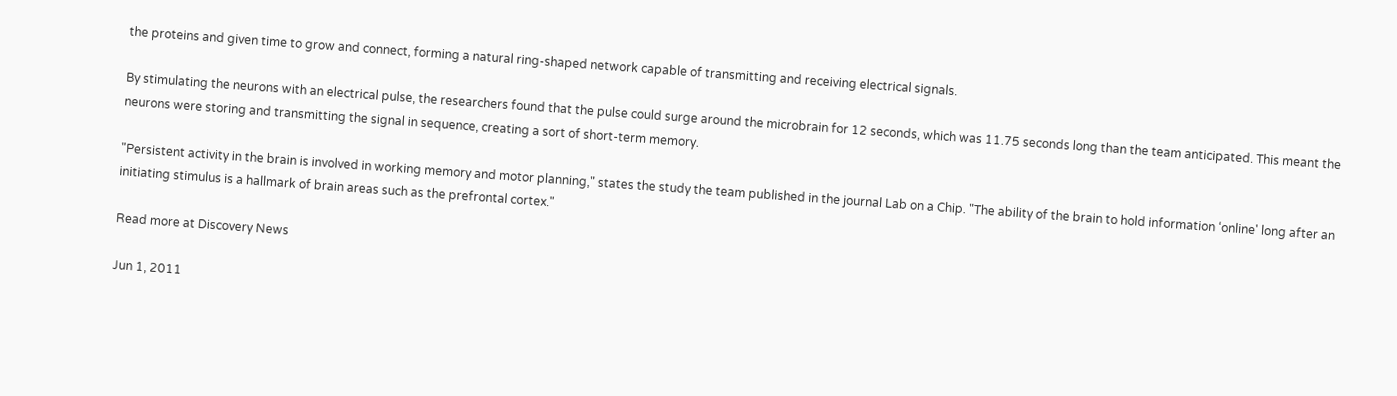the proteins and given time to grow and connect, forming a natural ring-shaped network capable of transmitting and receiving electrical signals.

By stimulating the neurons with an electrical pulse, the researchers found that the pulse could surge around the microbrain for 12 seconds, which was 11.75 seconds long than the team anticipated. This meant the neurons were storing and transmitting the signal in sequence, creating a sort of short-term memory.

"Persistent activity in the brain is involved in working memory and motor planning," states the study the team published in the journal Lab on a Chip. "The ability of the brain to hold information ‘online' long after an initiating stimulus is a hallmark of brain areas such as the prefrontal cortex."

Read more at Discovery News

Jun 1, 2011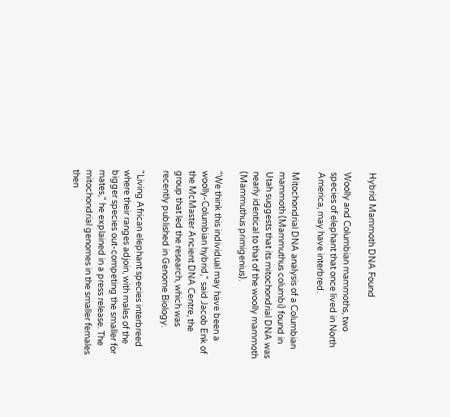Hybrid Mammoth DNA Found

Woolly and Columbian mammoths, two species of elephant that once lived in North America, may have interbred.

Mitochondrial DNA analysis of a Columbian mammoth (Mammuthus columbi) found in Utah suggests that its mitochondrial DNA was nearly identical to that of the woolly mammoth (Mammuthus primigenius).

"We think this individual may have been a woolly-Columbian hybrid," said Jacob Enk of the McMaster Ancient DNA Centre, the group that led the research, which was recently published in Genome Biology.

"Living African elephant species interbreed where their ranges adjoin, with males of the bigger species out-competing the smaller for mates," he explained in a press release. The mitochondrial genomes in the smaller females then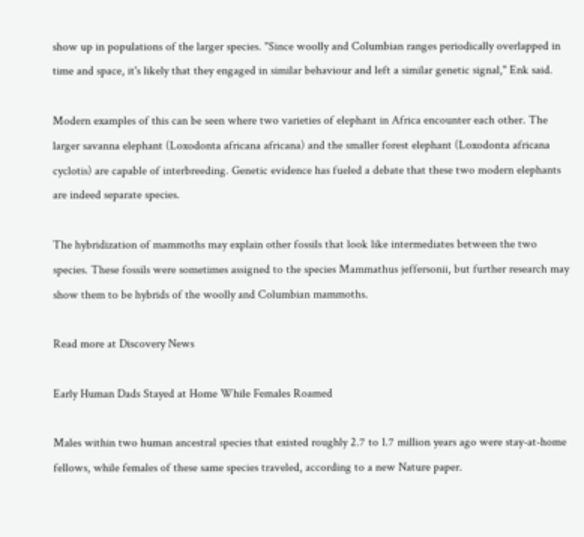show up in populations of the larger species. "Since woolly and Columbian ranges periodically overlapped in time and space, it's likely that they engaged in similar behaviour and left a similar genetic signal," Enk said.

Modern examples of this can be seen where two varieties of elephant in Africa encounter each other. The larger savanna elephant (Loxodonta africana africana) and the smaller forest elephant (Loxodonta africana cyclotis) are capable of interbreeding. Genetic evidence has fueled a debate that these two modern elephants are indeed separate species.

The hybridization of mammoths may explain other fossils that look like intermediates between the two species. These fossils were sometimes assigned to the species Mammathus jeffersonii, but further research may show them to be hybrids of the woolly and Columbian mammoths.

Read more at Discovery News

Early Human Dads Stayed at Home While Females Roamed

Males within two human ancestral species that existed roughly 2.7 to 1.7 million years ago were stay-at-home fellows, while females of these same species traveled, according to a new Nature paper.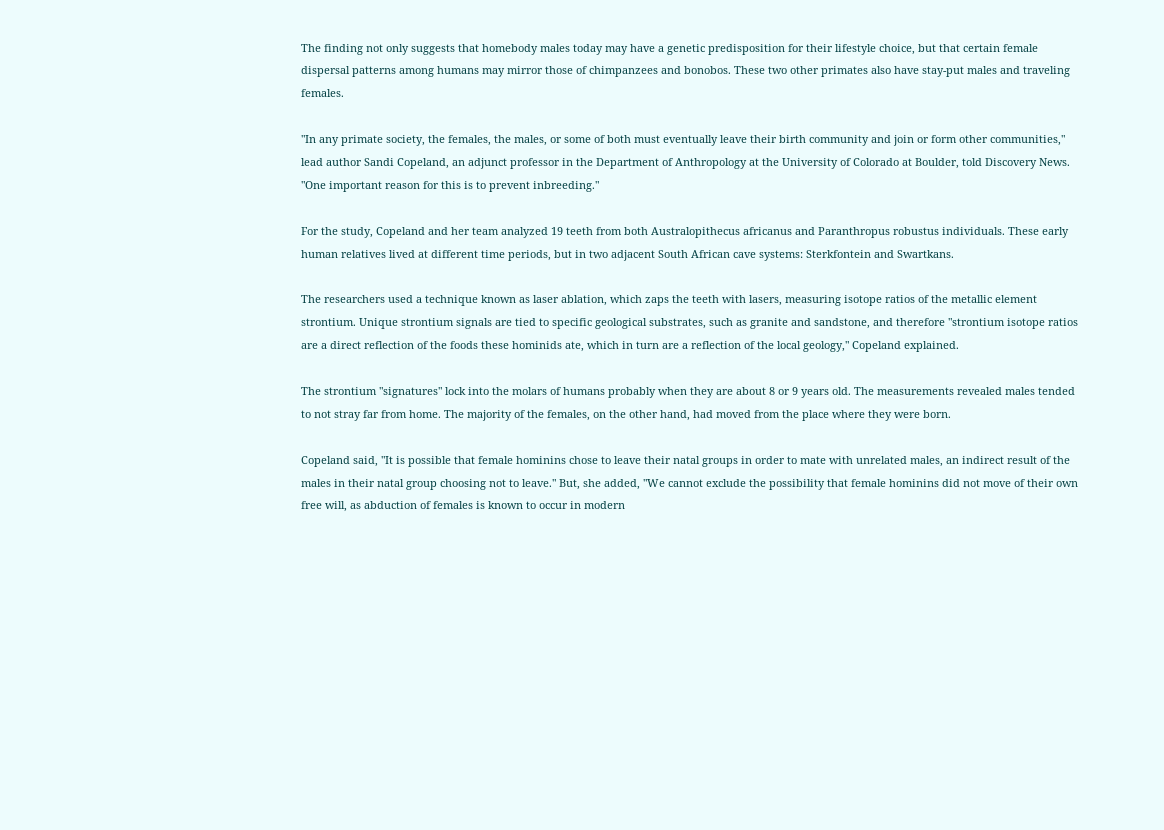The finding not only suggests that homebody males today may have a genetic predisposition for their lifestyle choice, but that certain female dispersal patterns among humans may mirror those of chimpanzees and bonobos. These two other primates also have stay-put males and traveling females.

"In any primate society, the females, the males, or some of both must eventually leave their birth community and join or form other communities," lead author Sandi Copeland, an adjunct professor in the Department of Anthropology at the University of Colorado at Boulder, told Discovery News. "One important reason for this is to prevent inbreeding."

For the study, Copeland and her team analyzed 19 teeth from both Australopithecus africanus and Paranthropus robustus individuals. These early human relatives lived at different time periods, but in two adjacent South African cave systems: Sterkfontein and Swartkans.

The researchers used a technique known as laser ablation, which zaps the teeth with lasers, measuring isotope ratios of the metallic element strontium. Unique strontium signals are tied to specific geological substrates, such as granite and sandstone, and therefore "strontium isotope ratios are a direct reflection of the foods these hominids ate, which in turn are a reflection of the local geology," Copeland explained.

The strontium "signatures" lock into the molars of humans probably when they are about 8 or 9 years old. The measurements revealed males tended to not stray far from home. The majority of the females, on the other hand, had moved from the place where they were born.

Copeland said, "It is possible that female hominins chose to leave their natal groups in order to mate with unrelated males, an indirect result of the males in their natal group choosing not to leave." But, she added, "We cannot exclude the possibility that female hominins did not move of their own free will, as abduction of females is known to occur in modern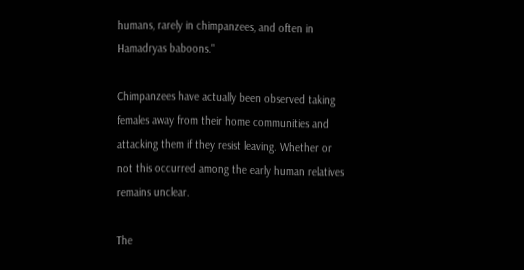humans, rarely in chimpanzees, and often in Hamadryas baboons."

Chimpanzees have actually been observed taking females away from their home communities and attacking them if they resist leaving. Whether or not this occurred among the early human relatives remains unclear.

The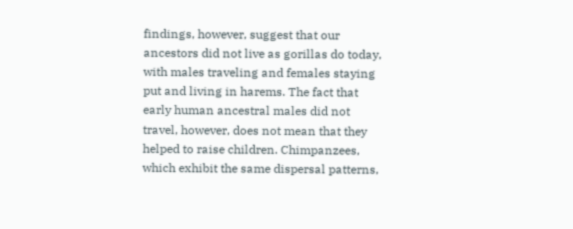findings, however, suggest that our ancestors did not live as gorillas do today, with males traveling and females staying put and living in harems. The fact that early human ancestral males did not travel, however, does not mean that they helped to raise children. Chimpanzees, which exhibit the same dispersal patterns,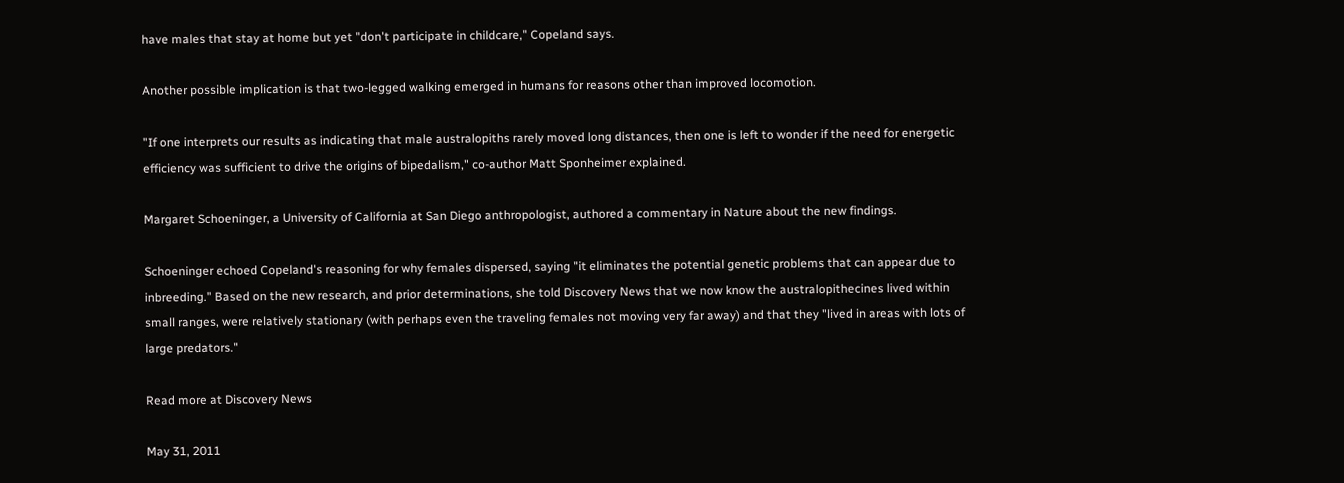have males that stay at home but yet "don't participate in childcare," Copeland says.

Another possible implication is that two-legged walking emerged in humans for reasons other than improved locomotion.

"If one interprets our results as indicating that male australopiths rarely moved long distances, then one is left to wonder if the need for energetic efficiency was sufficient to drive the origins of bipedalism," co-author Matt Sponheimer explained.

Margaret Schoeninger, a University of California at San Diego anthropologist, authored a commentary in Nature about the new findings.

Schoeninger echoed Copeland's reasoning for why females dispersed, saying "it eliminates the potential genetic problems that can appear due to inbreeding." Based on the new research, and prior determinations, she told Discovery News that we now know the australopithecines lived within small ranges, were relatively stationary (with perhaps even the traveling females not moving very far away) and that they "lived in areas with lots of large predators."

Read more at Discovery News

May 31, 2011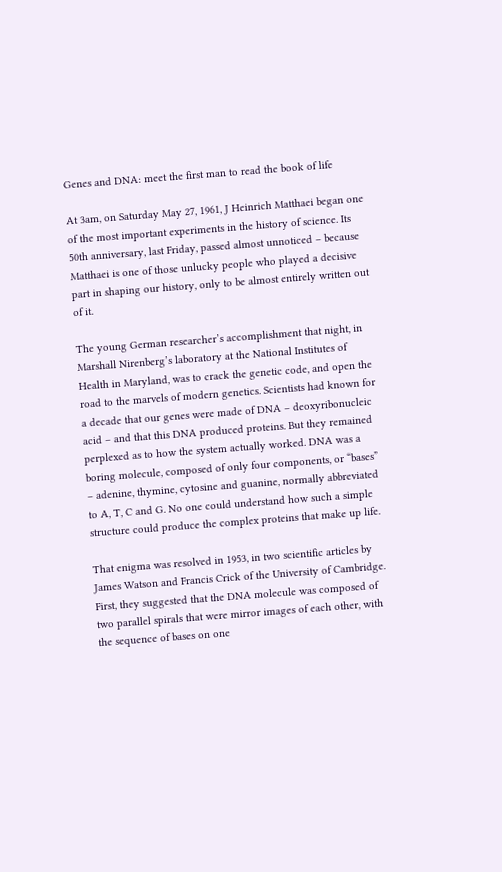Genes and DNA: meet the first man to read the book of life

At 3am, on Saturday May 27, 1961, J Heinrich Matthaei began one of the most important experiments in the history of science. Its 50th anniversary, last Friday, passed almost unnoticed – because Matthaei is one of those unlucky people who played a decisive part in shaping our history, only to be almost entirely written out of it.

The young German researcher’s accomplishment that night, in Marshall Nirenberg’s laboratory at the National Institutes of Health in Maryland, was to crack the genetic code, and open the road to the marvels of modern genetics. Scientists had known for a decade that our genes were made of DNA – deoxyribonucleic acid – and that this DNA produced proteins. But they remained perplexed as to how the system actually worked. DNA was a boring molecule, composed of only four components, or “bases” – adenine, thymine, cytosine and guanine, normally abbreviated to A, T, C and G. No one could understand how such a simple structure could produce the complex proteins that make up life.

That enigma was resolved in 1953, in two scientific articles by James Watson and Francis Crick of the University of Cambridge. First, they suggested that the DNA molecule was composed of two parallel spirals that were mirror images of each other, with the sequence of bases on one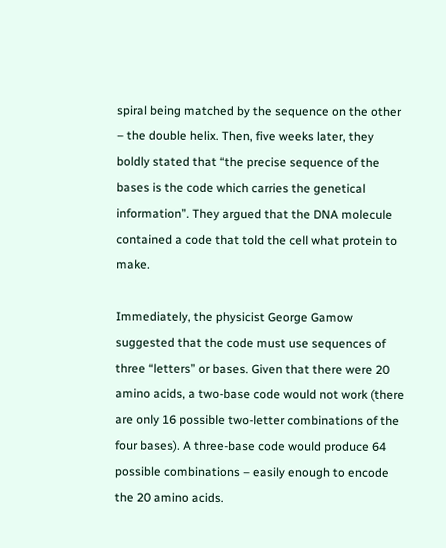spiral being matched by the sequence on the other – the double helix. Then, five weeks later, they boldly stated that “the precise sequence of the bases is the code which carries the genetical information”. They argued that the DNA molecule contained a code that told the cell what protein to make.

Immediately, the physicist George Gamow suggested that the code must use sequences of three “letters” or bases. Given that there were 20 amino acids, a two-base code would not work (there are only 16 possible two-letter combinations of the four bases). A three-base code would produce 64 possible combinations – easily enough to encode the 20 amino acids.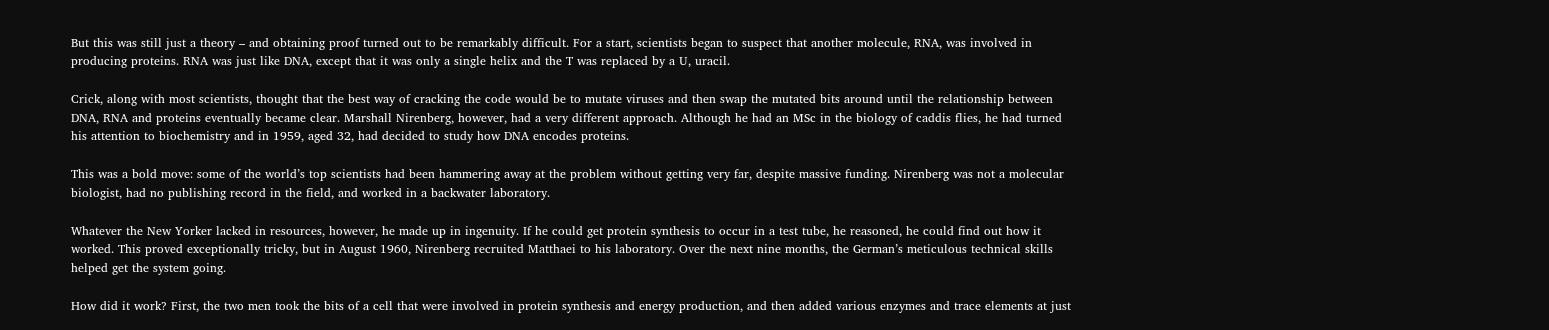But this was still just a theory – and obtaining proof turned out to be remarkably difficult. For a start, scientists began to suspect that another molecule, RNA, was involved in producing proteins. RNA was just like DNA, except that it was only a single helix and the T was replaced by a U, uracil.

Crick, along with most scientists, thought that the best way of cracking the code would be to mutate viruses and then swap the mutated bits around until the relationship between DNA, RNA and proteins eventually became clear. Marshall Nirenberg, however, had a very different approach. Although he had an MSc in the biology of caddis flies, he had turned his attention to biochemistry and in 1959, aged 32, had decided to study how DNA encodes proteins.

This was a bold move: some of the world’s top scientists had been hammering away at the problem without getting very far, despite massive funding. Nirenberg was not a molecular biologist, had no publishing record in the field, and worked in a backwater laboratory.

Whatever the New Yorker lacked in resources, however, he made up in ingenuity. If he could get protein synthesis to occur in a test tube, he reasoned, he could find out how it worked. This proved exceptionally tricky, but in August 1960, Nirenberg recruited Matthaei to his laboratory. Over the next nine months, the German’s meticulous technical skills helped get the system going.

How did it work? First, the two men took the bits of a cell that were involved in protein synthesis and energy production, and then added various enzymes and trace elements at just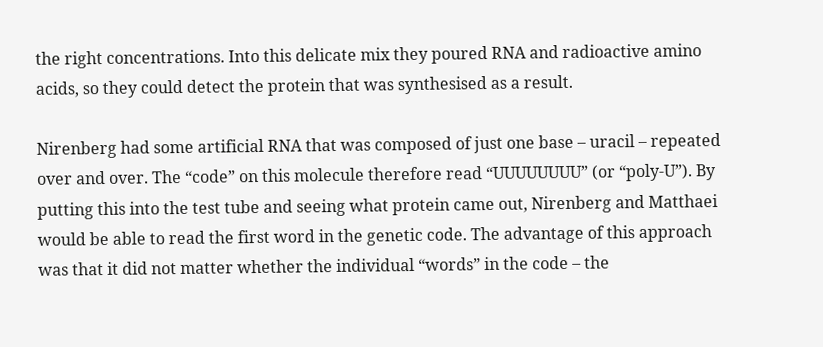the right concentrations. Into this delicate mix they poured RNA and radioactive amino acids, so they could detect the protein that was synthesised as a result.

Nirenberg had some artificial RNA that was composed of just one base – uracil – repeated over and over. The “code” on this molecule therefore read “UUUUUUUU” (or “poly-U”). By putting this into the test tube and seeing what protein came out, Nirenberg and Matthaei would be able to read the first word in the genetic code. The advantage of this approach was that it did not matter whether the individual “words” in the code – the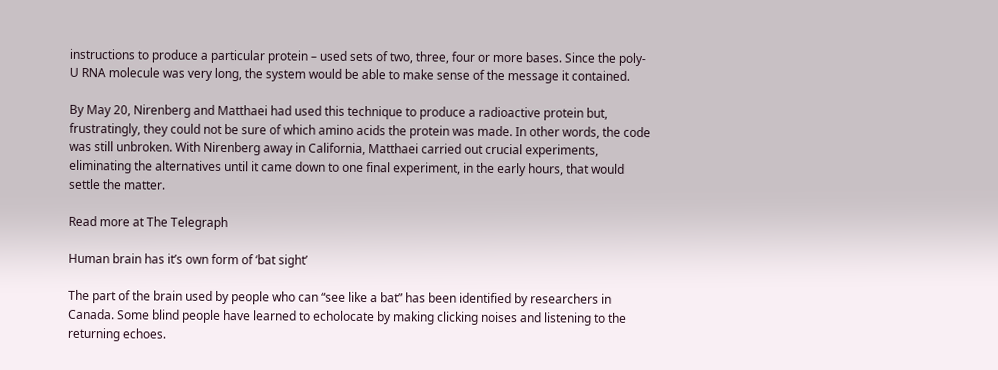instructions to produce a particular protein – used sets of two, three, four or more bases. Since the poly-U RNA molecule was very long, the system would be able to make sense of the message it contained.

By May 20, Nirenberg and Matthaei had used this technique to produce a radioactive protein but, frustratingly, they could not be sure of which amino acids the protein was made. In other words, the code was still unbroken. With Nirenberg away in California, Matthaei carried out crucial experiments, eliminating the alternatives until it came down to one final experiment, in the early hours, that would settle the matter.

Read more at The Telegraph

Human brain has it’s own form of ‘bat sight’

The part of the brain used by people who can “see like a bat” has been identified by researchers in Canada. Some blind people have learned to echolocate by making clicking noises and listening to the returning echoes.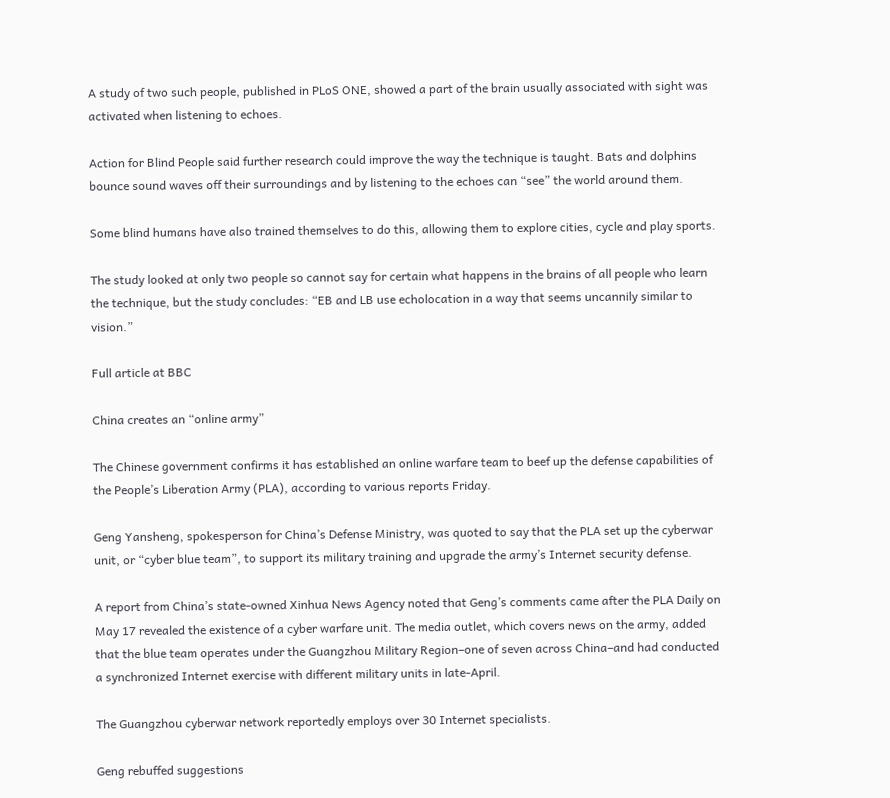A study of two such people, published in PLoS ONE, showed a part of the brain usually associated with sight was activated when listening to echoes.

Action for Blind People said further research could improve the way the technique is taught. Bats and dolphins bounce sound waves off their surroundings and by listening to the echoes can “see” the world around them.

Some blind humans have also trained themselves to do this, allowing them to explore cities, cycle and play sports.

The study looked at only two people so cannot say for certain what happens in the brains of all people who learn the technique, but the study concludes: “EB and LB use echolocation in a way that seems uncannily similar to vision.”

Full article at BBC

China creates an “online army”

The Chinese government confirms it has established an online warfare team to beef up the defense capabilities of the People’s Liberation Army (PLA), according to various reports Friday.

Geng Yansheng, spokesperson for China’s Defense Ministry, was quoted to say that the PLA set up the cyberwar unit, or “cyber blue team”, to support its military training and upgrade the army’s Internet security defense.

A report from China’s state-owned Xinhua News Agency noted that Geng’s comments came after the PLA Daily on May 17 revealed the existence of a cyber warfare unit. The media outlet, which covers news on the army, added that the blue team operates under the Guangzhou Military Region–one of seven across China–and had conducted a synchronized Internet exercise with different military units in late-April.

The Guangzhou cyberwar network reportedly employs over 30 Internet specialists.

Geng rebuffed suggestions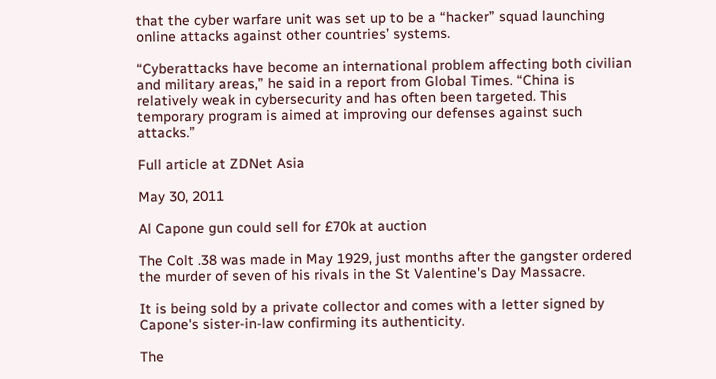that the cyber warfare unit was set up to be a “hacker” squad launching online attacks against other countries’ systems.

“Cyberattacks have become an international problem affecting both civilian and military areas,” he said in a report from Global Times. “China is relatively weak in cybersecurity and has often been targeted. This temporary program is aimed at improving our defenses against such attacks.”

Full article at ZDNet Asia

May 30, 2011

Al Capone gun could sell for £70k at auction

The Colt .38 was made in May 1929, just months after the gangster ordered the murder of seven of his rivals in the St Valentine's Day Massacre.

It is being sold by a private collector and comes with a letter signed by Capone's sister-in-law confirming its authenticity.

The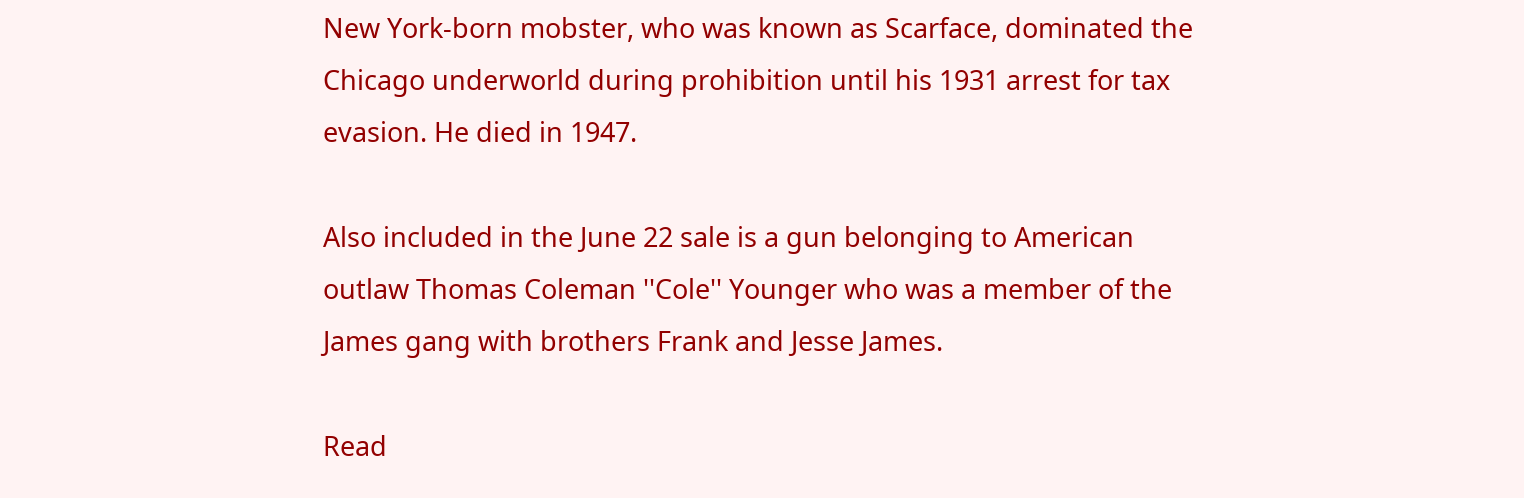New York-born mobster, who was known as Scarface, dominated the Chicago underworld during prohibition until his 1931 arrest for tax evasion. He died in 1947.

Also included in the June 22 sale is a gun belonging to American outlaw Thomas Coleman ''Cole'' Younger who was a member of the James gang with brothers Frank and Jesse James.

Read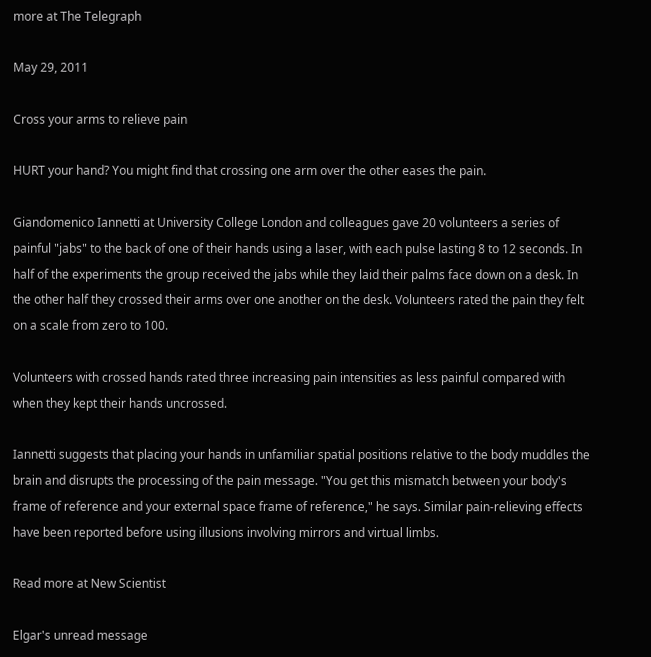more at The Telegraph

May 29, 2011

Cross your arms to relieve pain

HURT your hand? You might find that crossing one arm over the other eases the pain.

Giandomenico Iannetti at University College London and colleagues gave 20 volunteers a series of painful "jabs" to the back of one of their hands using a laser, with each pulse lasting 8 to 12 seconds. In half of the experiments the group received the jabs while they laid their palms face down on a desk. In the other half they crossed their arms over one another on the desk. Volunteers rated the pain they felt on a scale from zero to 100.

Volunteers with crossed hands rated three increasing pain intensities as less painful compared with when they kept their hands uncrossed.

Iannetti suggests that placing your hands in unfamiliar spatial positions relative to the body muddles the brain and disrupts the processing of the pain message. "You get this mismatch between your body's frame of reference and your external space frame of reference," he says. Similar pain-relieving effects have been reported before using illusions involving mirrors and virtual limbs.

Read more at New Scientist

Elgar's unread message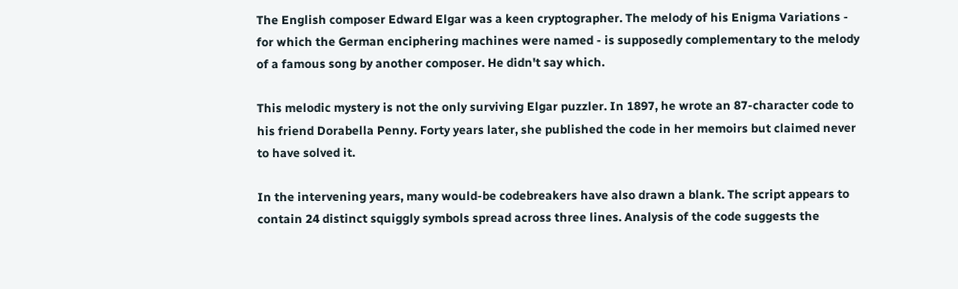The English composer Edward Elgar was a keen cryptographer. The melody of his Enigma Variations - for which the German enciphering machines were named - is supposedly complementary to the melody of a famous song by another composer. He didn't say which.

This melodic mystery is not the only surviving Elgar puzzler. In 1897, he wrote an 87-character code to his friend Dorabella Penny. Forty years later, she published the code in her memoirs but claimed never to have solved it.

In the intervening years, many would-be codebreakers have also drawn a blank. The script appears to contain 24 distinct squiggly symbols spread across three lines. Analysis of the code suggests the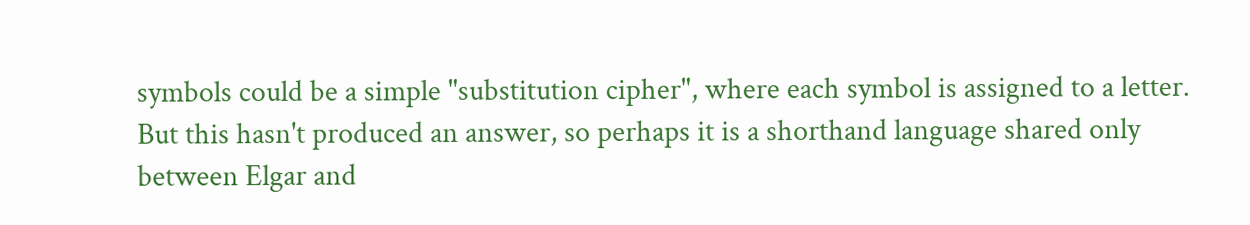symbols could be a simple "substitution cipher", where each symbol is assigned to a letter. But this hasn't produced an answer, so perhaps it is a shorthand language shared only between Elgar and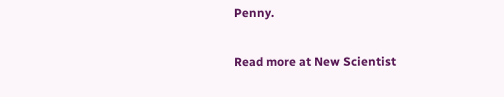Penny.

Read more at New Scientist